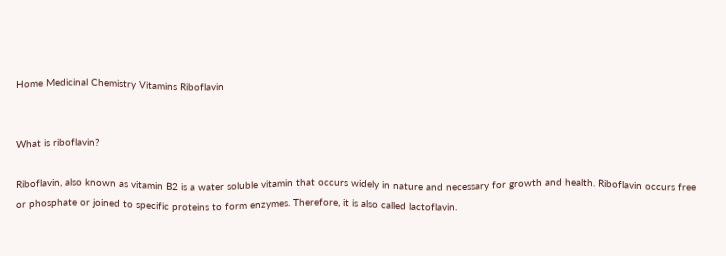Home Medicinal Chemistry Vitamins Riboflavin


What is riboflavin?

Riboflavin, also known as vitamin B2 is a water soluble vitamin that occurs widely in nature and necessary for growth and health. Riboflavin occurs free or phosphate or joined to specific proteins to form enzymes. Therefore, it is also called lactoflavin.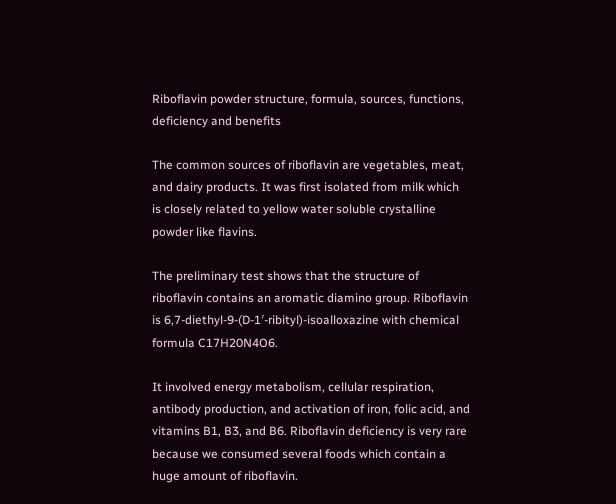Riboflavin powder structure, formula, sources, functions, deficiency and benefits

The common sources of riboflavin are vegetables, meat, and dairy products. It was first isolated from milk which is closely related to yellow water soluble crystalline powder like flavins.

The preliminary test shows that the structure of riboflavin contains an aromatic diamino group. Riboflavin is 6,7-diethyl-9-(D-1′-ribityl)-isoalloxazine with chemical formula C17H20N4O6.

It involved energy metabolism, cellular respiration, antibody production, and activation of iron, folic acid, and vitamins B1, B3, and B6. Riboflavin deficiency is very rare because we consumed several foods which contain a huge amount of riboflavin.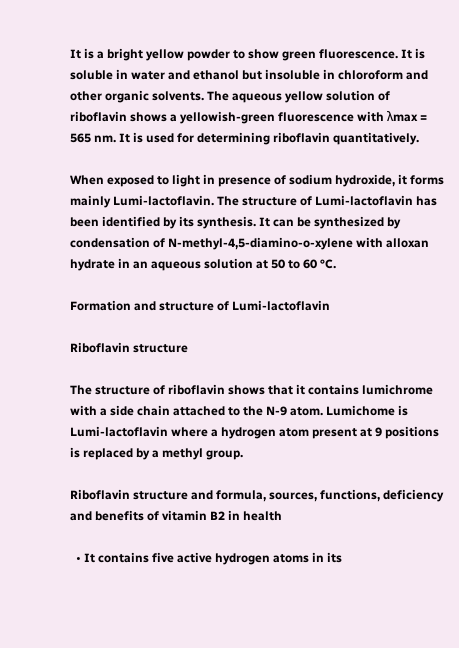It is a bright yellow powder to show green fluorescence. It is soluble in water and ethanol but insoluble in chloroform and other organic solvents. The aqueous yellow solution of riboflavin shows a yellowish-green fluorescence with λmax = 565 nm. It is used for determining riboflavin quantitatively.

When exposed to light in presence of sodium hydroxide, it forms mainly Lumi-lactoflavin. The structure of Lumi-lactoflavin has been identified by its synthesis. It can be synthesized by condensation of N-methyl-4,5-diamino-o-xylene with alloxan hydrate in an aqueous solution at 50 to 60 °C.

Formation and structure of Lumi-lactoflavin

Riboflavin structure

The structure of riboflavin shows that it contains lumichrome with a side chain attached to the N-9 atom. Lumichome is Lumi-lactoflavin where a hydrogen atom present at 9 positions is replaced by a methyl group.

Riboflavin structure and formula, sources, functions, deficiency and benefits of vitamin B2 in health

  • It contains five active hydrogen atoms in its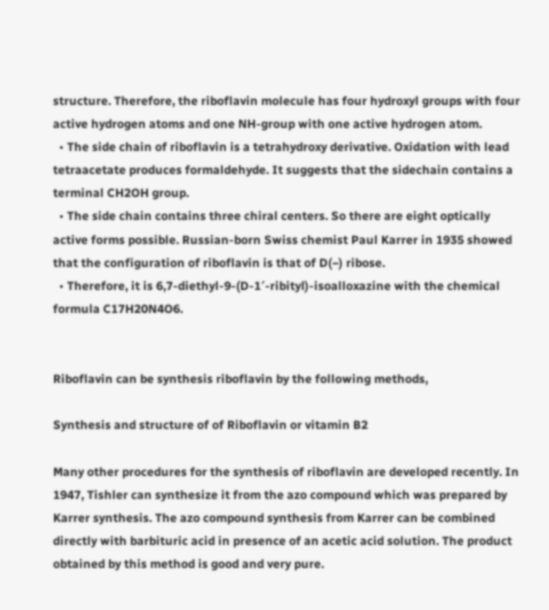structure. Therefore, the riboflavin molecule has four hydroxyl groups with four active hydrogen atoms and one NH-group with one active hydrogen atom.
  • The side chain of riboflavin is a tetrahydroxy derivative. Oxidation with lead tetraacetate produces formaldehyde. It suggests that the sidechain contains a terminal CH2OH group.
  • The side chain contains three chiral centers. So there are eight optically active forms possible. Russian-born Swiss chemist Paul Karrer in 1935 showed that the configuration of riboflavin is that of D(−) ribose.
  • Therefore, it is 6,7-diethyl-9-(D-1′-ribityl)-isoalloxazine with the chemical formula C17H20N4O6.


Riboflavin can be synthesis riboflavin by the following methods,

Synthesis and structure of of Riboflavin or vitamin B2

Many other procedures for the synthesis of riboflavin are developed recently. In 1947, Tishler can synthesize it from the azo compound which was prepared by Karrer synthesis. The azo compound synthesis from Karrer can be combined directly with barbituric acid in presence of an acetic acid solution. The product obtained by this method is good and very pure.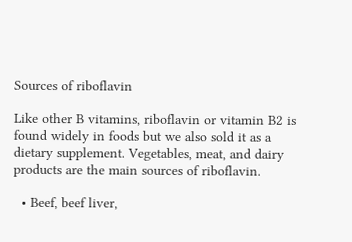Sources of riboflavin

Like other B vitamins, riboflavin or vitamin B2 is found widely in foods but we also sold it as a dietary supplement. Vegetables, meat, and dairy products are the main sources of riboflavin.

  • Beef, beef liver,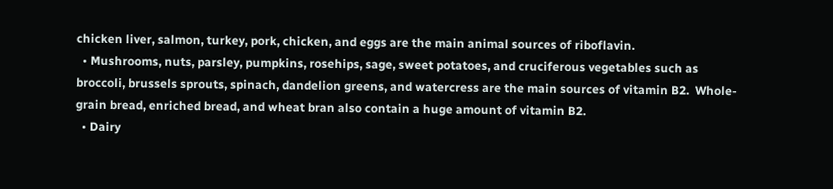chicken liver, salmon, turkey, pork, chicken, and eggs are the main animal sources of riboflavin.
  • Mushrooms, nuts, parsley, pumpkins, rosehips, sage, sweet potatoes, and cruciferous vegetables such as broccoli, brussels sprouts, spinach, dandelion greens, and watercress are the main sources of vitamin B2.  Whole-grain bread, enriched bread, and wheat bran also contain a huge amount of vitamin B2.
  • Dairy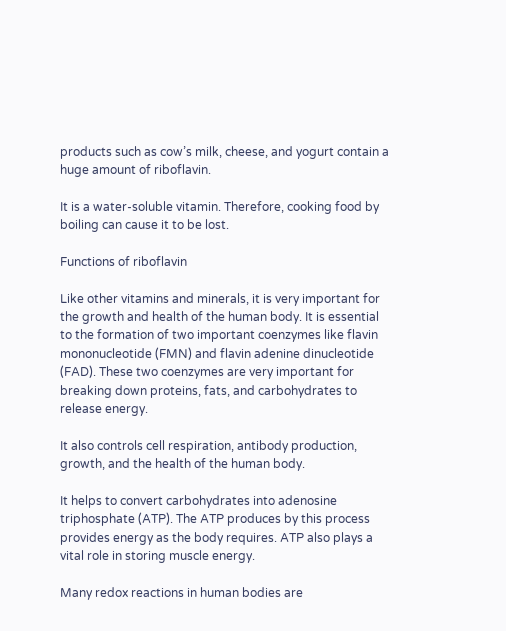products such as cow’s milk, cheese, and yogurt contain a huge amount of riboflavin.

It is a water-soluble vitamin. Therefore, cooking food by boiling can cause it to be lost.

Functions of riboflavin

Like other vitamins and minerals, it is very important for the growth and health of the human body. It is essential to the formation of two important coenzymes like flavin mononucleotide (FMN) and flavin adenine dinucleotide (FAD). These two coenzymes are very important for breaking down proteins, fats, and carbohydrates to release energy.

It also controls cell respiration, antibody production, growth, and the health of the human body.

It helps to convert carbohydrates into adenosine triphosphate (ATP). The ATP produces by this process provides energy as the body requires. ATP also plays a vital role in storing muscle energy.

Many redox reactions in human bodies are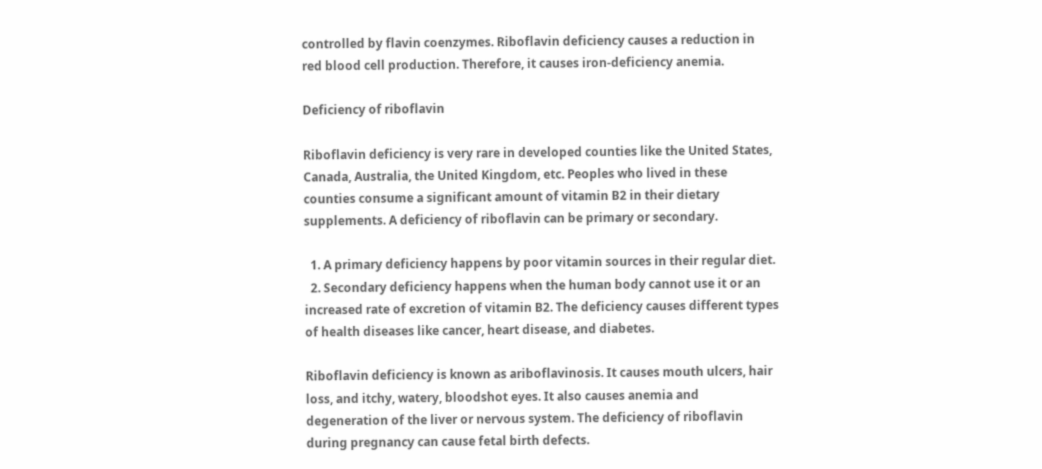controlled by flavin coenzymes. Riboflavin deficiency causes a reduction in red blood cell production. Therefore, it causes iron-deficiency anemia.

Deficiency of riboflavin

Riboflavin deficiency is very rare in developed counties like the United States, Canada, Australia, the United Kingdom, etc. Peoples who lived in these counties consume a significant amount of vitamin B2 in their dietary supplements. A deficiency of riboflavin can be primary or secondary.

  1. A primary deficiency happens by poor vitamin sources in their regular diet.
  2. Secondary deficiency happens when the human body cannot use it or an increased rate of excretion of vitamin B2. The deficiency causes different types of health diseases like cancer, heart disease, and diabetes.

Riboflavin deficiency is known as ariboflavinosis. It causes mouth ulcers, hair loss, and itchy, watery, bloodshot eyes. It also causes anemia and degeneration of the liver or nervous system. The deficiency of riboflavin during pregnancy can cause fetal birth defects.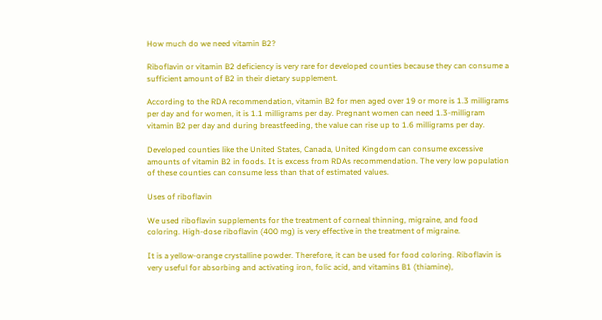How much do we need vitamin B2?

Riboflavin or vitamin B2 deficiency is very rare for developed counties because they can consume a sufficient amount of B2 in their dietary supplement.

According to the RDA recommendation, vitamin B2 for men aged over 19 or more is 1.3 milligrams per day and for women, it is 1.1 milligrams per day. Pregnant women can need 1.3-milligram vitamin B2 per day and during breastfeeding, the value can rise up to 1.6 milligrams per day.

Developed counties like the United States, Canada, United Kingdom can consume excessive amounts of vitamin B2 in foods. It is excess from RDAs recommendation. The very low population of these counties can consume less than that of estimated values.

Uses of riboflavin

We used riboflavin supplements for the treatment of corneal thinning, migraine, and food coloring. High-dose riboflavin (400 mg) is very effective in the treatment of migraine.

It is a yellow-orange crystalline powder. Therefore, it can be used for food coloring. Riboflavin is very useful for absorbing and activating iron, folic acid, and vitamins B1 (thiamine),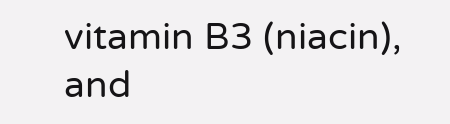vitamin B3 (niacin), and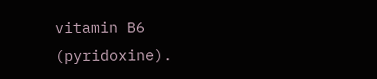vitamin B6 (pyridoxine).